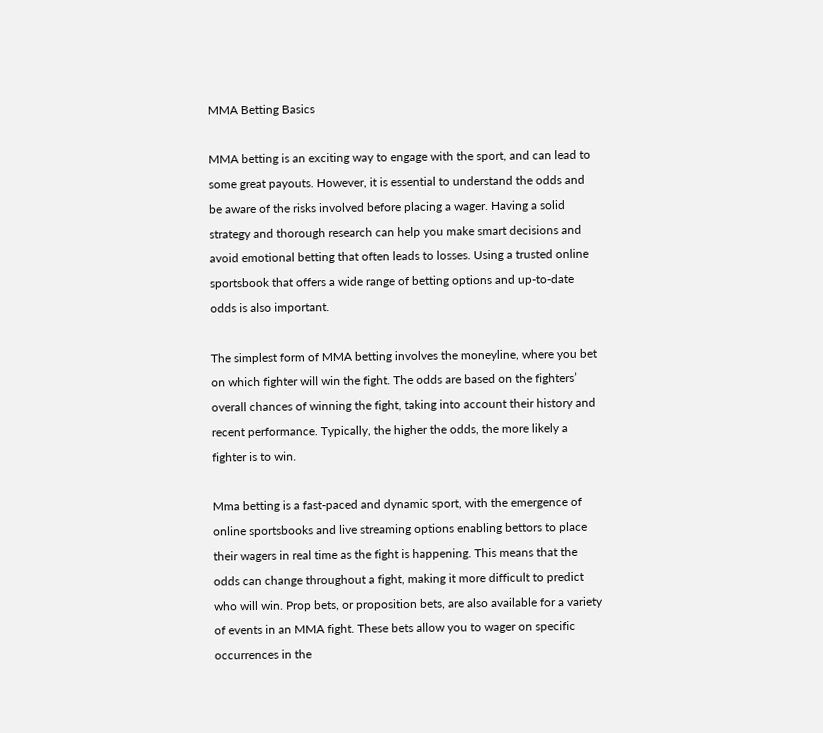MMA Betting Basics

MMA betting is an exciting way to engage with the sport, and can lead to some great payouts. However, it is essential to understand the odds and be aware of the risks involved before placing a wager. Having a solid strategy and thorough research can help you make smart decisions and avoid emotional betting that often leads to losses. Using a trusted online sportsbook that offers a wide range of betting options and up-to-date odds is also important.

The simplest form of MMA betting involves the moneyline, where you bet on which fighter will win the fight. The odds are based on the fighters’ overall chances of winning the fight, taking into account their history and recent performance. Typically, the higher the odds, the more likely a fighter is to win.

Mma betting is a fast-paced and dynamic sport, with the emergence of online sportsbooks and live streaming options enabling bettors to place their wagers in real time as the fight is happening. This means that the odds can change throughout a fight, making it more difficult to predict who will win. Prop bets, or proposition bets, are also available for a variety of events in an MMA fight. These bets allow you to wager on specific occurrences in the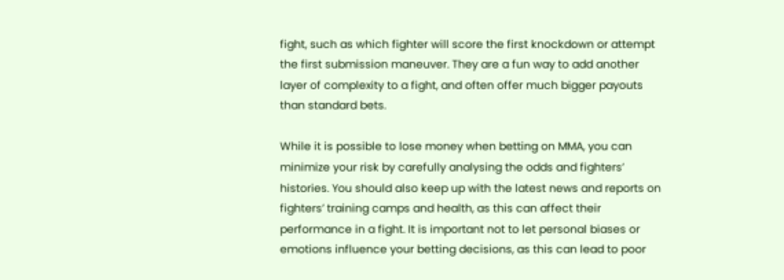fight, such as which fighter will score the first knockdown or attempt the first submission maneuver. They are a fun way to add another layer of complexity to a fight, and often offer much bigger payouts than standard bets.

While it is possible to lose money when betting on MMA, you can minimize your risk by carefully analysing the odds and fighters’ histories. You should also keep up with the latest news and reports on fighters’ training camps and health, as this can affect their performance in a fight. It is important not to let personal biases or emotions influence your betting decisions, as this can lead to poor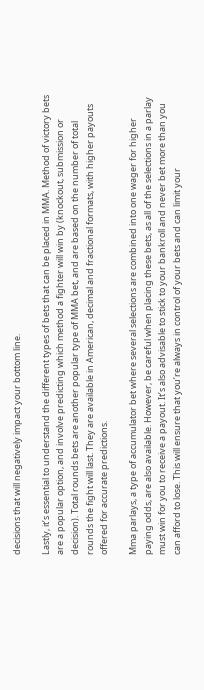decisions that will negatively impact your bottom line.

Lastly, it’s essential to understand the different types of bets that can be placed in MMA. Method of victory bets are a popular option, and involve predicting which method a fighter will win by (knockout, submission or decision). Total rounds bets are another popular type of MMA bet, and are based on the number of total rounds the fight will last. They are available in American, decimal and fractional formats, with higher payouts offered for accurate predictions.

Mma parlays, a type of accumulator bet where several selections are combined into one wager for higher paying odds, are also available. However, be careful when placing these bets, as all of the selections in a parlay must win for you to receive a payout. It’s also advisable to stick to your bankroll and never bet more than you can afford to lose. This will ensure that you’re always in control of your bets and can limit your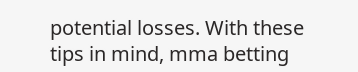potential losses. With these tips in mind, mma betting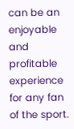can be an enjoyable and profitable experience for any fan of the sport.